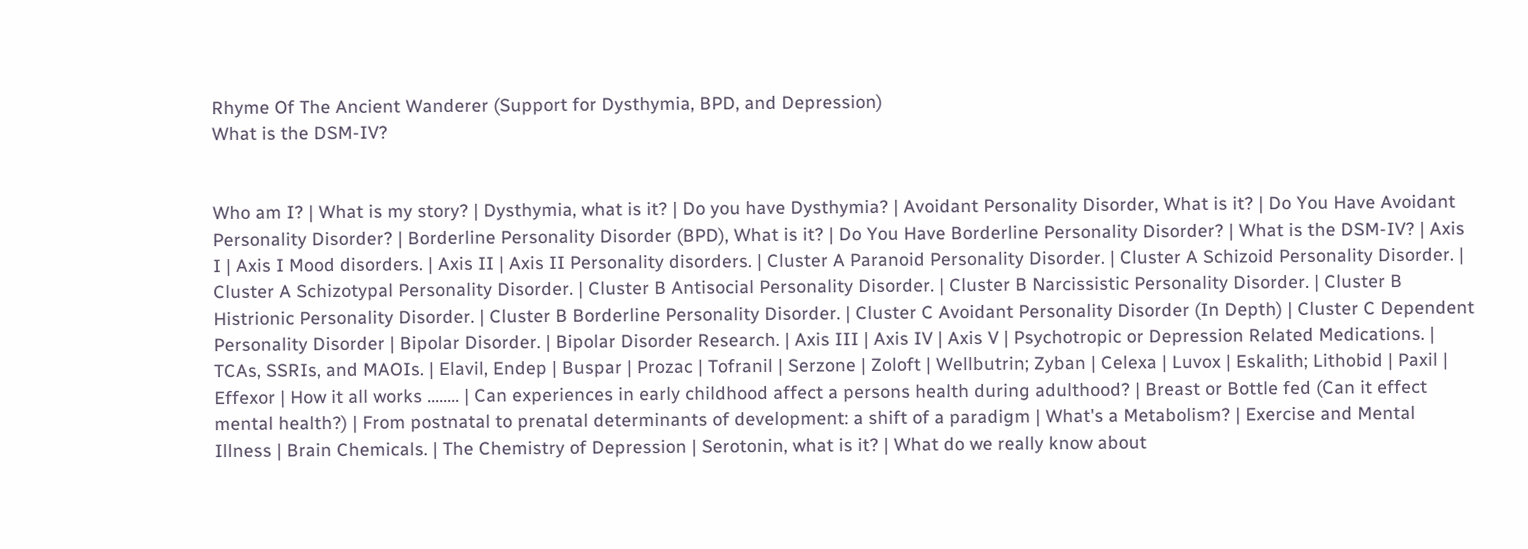Rhyme Of The Ancient Wanderer (Support for Dysthymia, BPD, and Depression)
What is the DSM-IV?


Who am I? | What is my story? | Dysthymia, what is it? | Do you have Dysthymia? | Avoidant Personality Disorder, What is it? | Do You Have Avoidant Personality Disorder? | Borderline Personality Disorder (BPD), What is it? | Do You Have Borderline Personality Disorder? | What is the DSM-IV? | Axis I | Axis I Mood disorders. | Axis II | Axis II Personality disorders. | Cluster A Paranoid Personality Disorder. | Cluster A Schizoid Personality Disorder. | Cluster A Schizotypal Personality Disorder. | Cluster B Antisocial Personality Disorder. | Cluster B Narcissistic Personality Disorder. | Cluster B Histrionic Personality Disorder. | Cluster B Borderline Personality Disorder. | Cluster C Avoidant Personality Disorder (In Depth) | Cluster C Dependent Personality Disorder | Bipolar Disorder. | Bipolar Disorder Research. | Axis III | Axis IV | Axis V | Psychotropic or Depression Related Medications. | TCAs, SSRIs, and MAOIs. | Elavil, Endep | Buspar | Prozac | Tofranil | Serzone | Zoloft | Wellbutrin; Zyban | Celexa | Luvox | Eskalith; Lithobid | Paxil | Effexor | How it all works ........ | Can experiences in early childhood affect a persons health during adulthood? | Breast or Bottle fed (Can it effect mental health?) | From postnatal to prenatal determinants of development: a shift of a paradigm | What's a Metabolism? | Exercise and Mental Illness | Brain Chemicals. | The Chemistry of Depression | Serotonin, what is it? | What do we really know about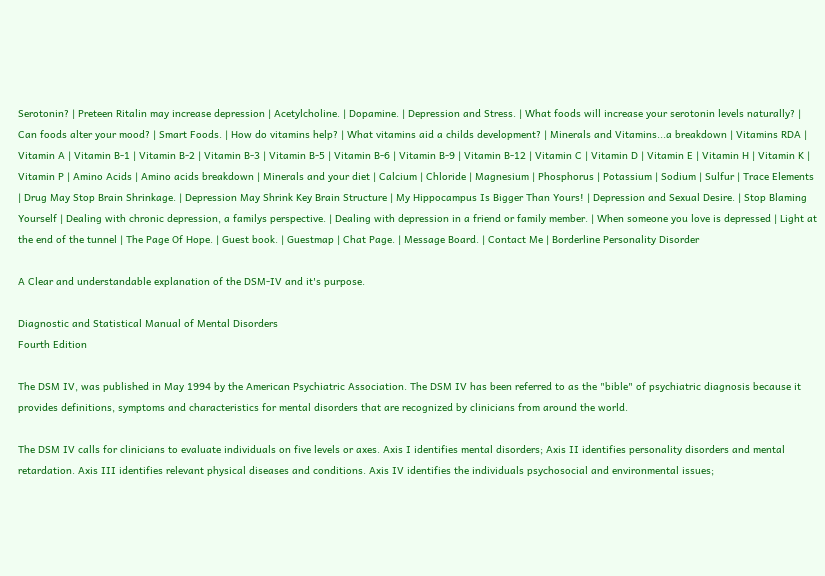Serotonin? | Preteen Ritalin may increase depression | Acetylcholine. | Dopamine. | Depression and Stress. | What foods will increase your serotonin levels naturally? | Can foods alter your mood? | Smart Foods. | How do vitamins help? | What vitamins aid a childs development? | Minerals and Vitamins...a breakdown | Vitamins RDA | Vitamin A | Vitamin B-1 | Vitamin B-2 | Vitamin B-3 | Vitamin B-5 | Vitamin B-6 | Vitamin B-9 | Vitamin B-12 | Vitamin C | Vitamin D | Vitamin E | Vitamin H | Vitamin K | Vitamin P | Amino Acids | Amino acids breakdown | Minerals and your diet | Calcium | Chloride | Magnesium | Phosphorus | Potassium | Sodium | Sulfur | Trace Elements | Drug May Stop Brain Shrinkage. | Depression May Shrink Key Brain Structure | My Hippocampus Is Bigger Than Yours! | Depression and Sexual Desire. | Stop Blaming Yourself | Dealing with chronic depression, a familys perspective. | Dealing with depression in a friend or family member. | When someone you love is depressed | Light at the end of the tunnel | The Page Of Hope. | Guest book. | Guestmap | Chat Page. | Message Board. | Contact Me | Borderline Personality Disorder

A Clear and understandable explanation of the DSM-IV and it's purpose.

Diagnostic and Statistical Manual of Mental Disorders
Fourth Edition

The DSM IV, was published in May 1994 by the American Psychiatric Association. The DSM IV has been referred to as the "bible" of psychiatric diagnosis because it provides definitions, symptoms and characteristics for mental disorders that are recognized by clinicians from around the world.

The DSM IV calls for clinicians to evaluate individuals on five levels or axes. Axis I identifies mental disorders; Axis II identifies personality disorders and mental retardation. Axis III identifies relevant physical diseases and conditions. Axis IV identifies the individuals psychosocial and environmental issues;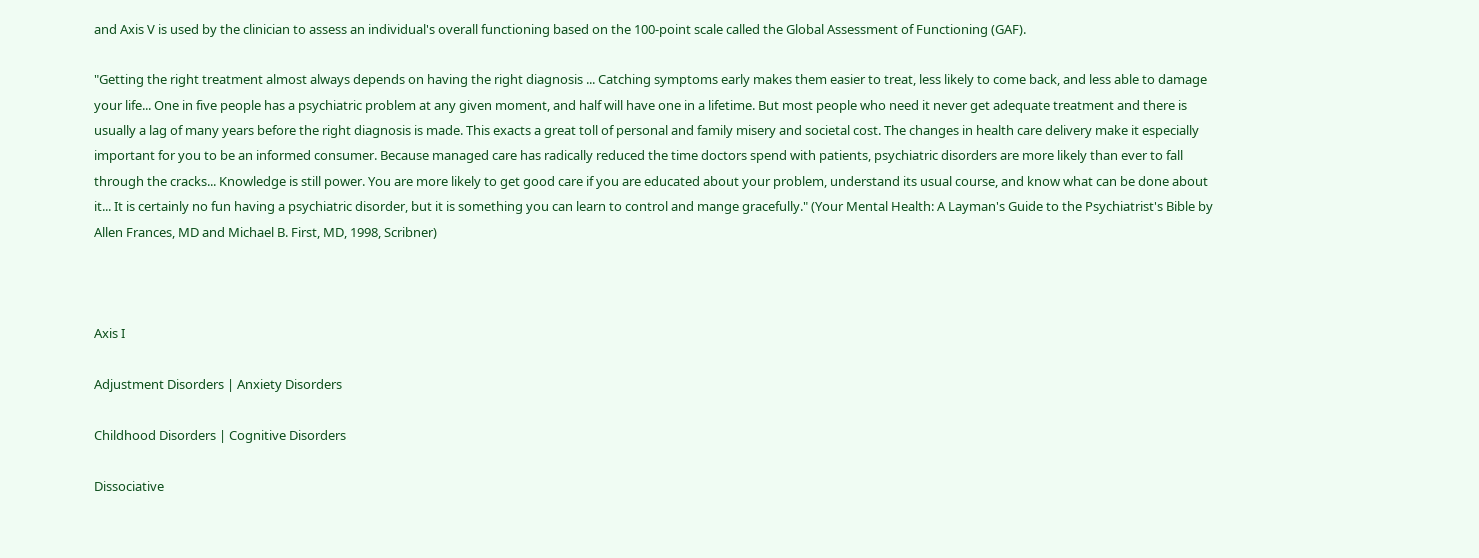and Axis V is used by the clinician to assess an individual's overall functioning based on the 100-point scale called the Global Assessment of Functioning (GAF).

"Getting the right treatment almost always depends on having the right diagnosis ... Catching symptoms early makes them easier to treat, less likely to come back, and less able to damage your life... One in five people has a psychiatric problem at any given moment, and half will have one in a lifetime. But most people who need it never get adequate treatment and there is usually a lag of many years before the right diagnosis is made. This exacts a great toll of personal and family misery and societal cost. The changes in health care delivery make it especially important for you to be an informed consumer. Because managed care has radically reduced the time doctors spend with patients, psychiatric disorders are more likely than ever to fall through the cracks... Knowledge is still power. You are more likely to get good care if you are educated about your problem, understand its usual course, and know what can be done about it... It is certainly no fun having a psychiatric disorder, but it is something you can learn to control and mange gracefully." (Your Mental Health: A Layman's Guide to the Psychiatrist's Bible by Allen Frances, MD and Michael B. First, MD, 1998, Scribner)



Axis I

Adjustment Disorders | Anxiety Disorders

Childhood Disorders | Cognitive Disorders

Dissociative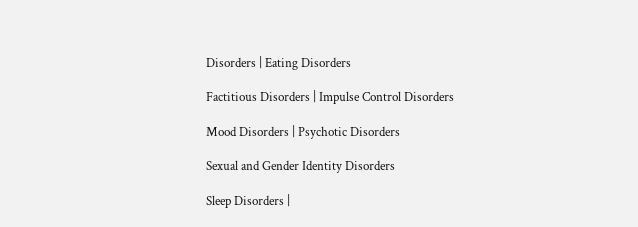Disorders | Eating Disorders

Factitious Disorders | Impulse Control Disorders

Mood Disorders | Psychotic Disorders

Sexual and Gender Identity Disorders

Sleep Disorders |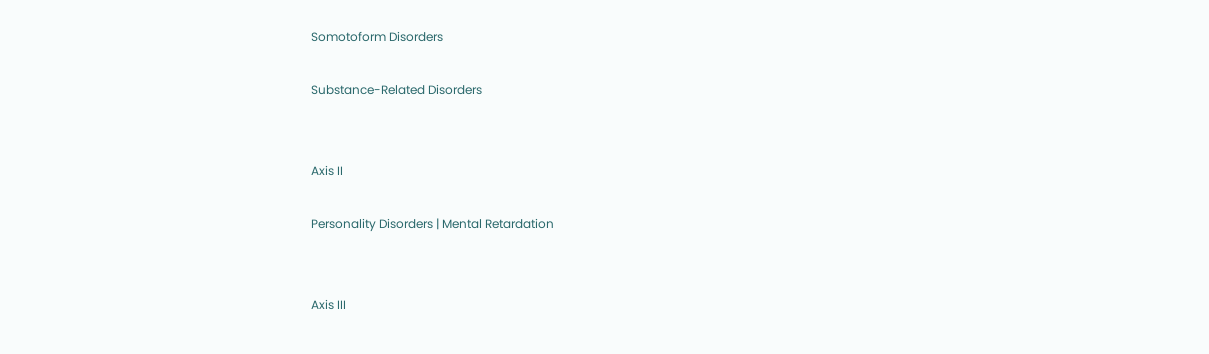Somotoform Disorders

Substance-Related Disorders


Axis II

Personality Disorders | Mental Retardation


Axis III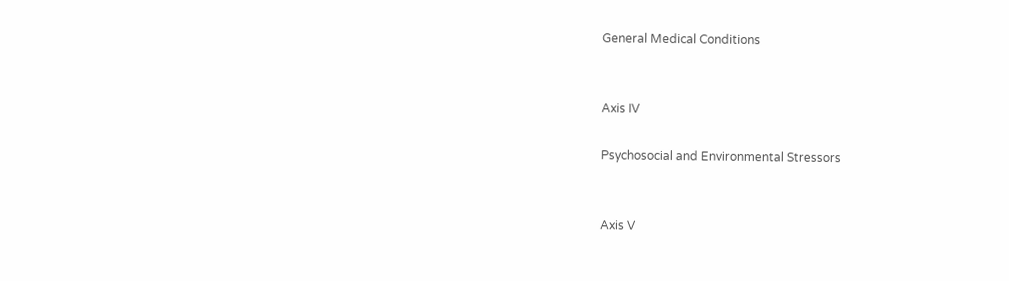General Medical Conditions


Axis IV

Psychosocial and Environmental Stressors


Axis V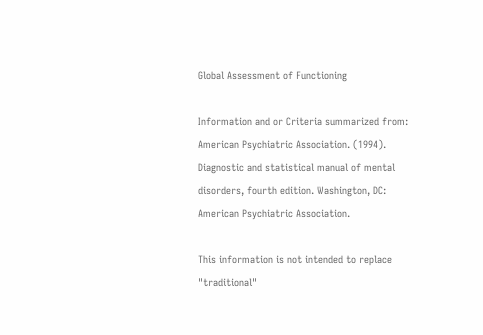Global Assessment of Functioning

Information and or Criteria summarized from:
American Psychiatric Association. (1994). Diagnostic and statistical manual of mental disorders, fourth edition. Washington, DC: American Psychiatric Association.

This information is not intended to replace "traditional"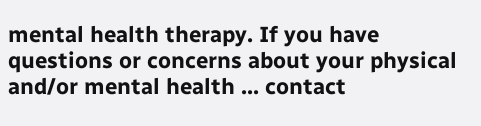mental health therapy. If you have questions or concerns about your physical and/or mental health ... contact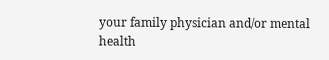your family physician and/or mental health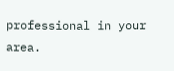professional in your area.